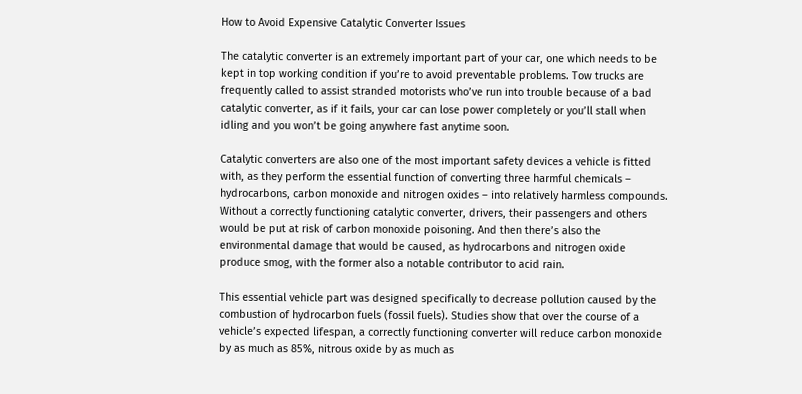How to Avoid Expensive Catalytic Converter Issues

The catalytic converter is an extremely important part of your car, one which needs to be kept in top working condition if you’re to avoid preventable problems. Tow trucks are frequently called to assist stranded motorists who’ve run into trouble because of a bad catalytic converter, as if it fails, your car can lose power completely or you’ll stall when idling and you won’t be going anywhere fast anytime soon.

Catalytic converters are also one of the most important safety devices a vehicle is fitted with, as they perform the essential function of converting three harmful chemicals – hydrocarbons, carbon monoxide and nitrogen oxides – into relatively harmless compounds. Without a correctly functioning catalytic converter, drivers, their passengers and others would be put at risk of carbon monoxide poisoning. And then there’s also the environmental damage that would be caused, as hydrocarbons and nitrogen oxide produce smog, with the former also a notable contributor to acid rain.

This essential vehicle part was designed specifically to decrease pollution caused by the combustion of hydrocarbon fuels (fossil fuels). Studies show that over the course of a vehicle’s expected lifespan, a correctly functioning converter will reduce carbon monoxide by as much as 85%, nitrous oxide by as much as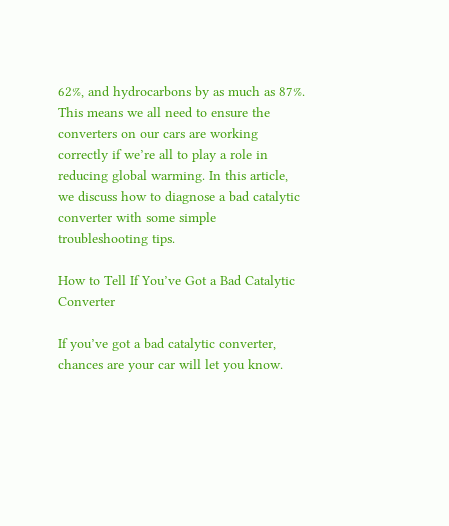62%, and hydrocarbons by as much as 87%. This means we all need to ensure the converters on our cars are working correctly if we’re all to play a role in reducing global warming. In this article, we discuss how to diagnose a bad catalytic converter with some simple troubleshooting tips.

How to Tell If You’ve Got a Bad Catalytic Converter

If you’ve got a bad catalytic converter, chances are your car will let you know.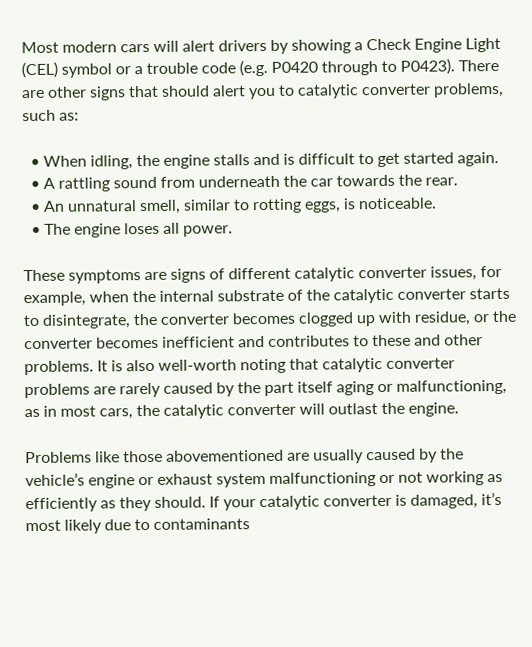Most modern cars will alert drivers by showing a Check Engine Light (CEL) symbol or a trouble code (e.g. P0420 through to P0423). There are other signs that should alert you to catalytic converter problems, such as:

  • When idling, the engine stalls and is difficult to get started again.
  • A rattling sound from underneath the car towards the rear.
  • An unnatural smell, similar to rotting eggs, is noticeable.
  • The engine loses all power.

These symptoms are signs of different catalytic converter issues, for example, when the internal substrate of the catalytic converter starts to disintegrate, the converter becomes clogged up with residue, or the converter becomes inefficient and contributes to these and other problems. It is also well-worth noting that catalytic converter problems are rarely caused by the part itself aging or malfunctioning, as in most cars, the catalytic converter will outlast the engine.

Problems like those abovementioned are usually caused by the vehicle’s engine or exhaust system malfunctioning or not working as efficiently as they should. If your catalytic converter is damaged, it’s most likely due to contaminants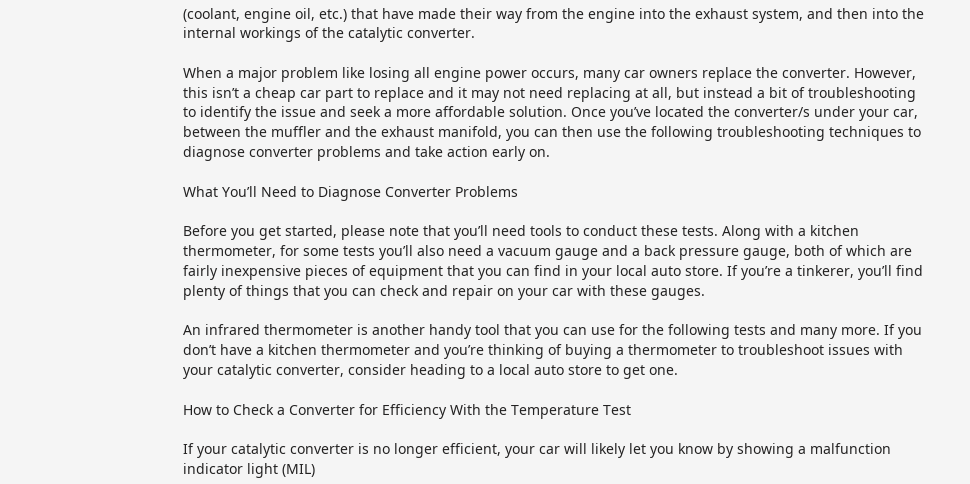(coolant, engine oil, etc.) that have made their way from the engine into the exhaust system, and then into the internal workings of the catalytic converter.

When a major problem like losing all engine power occurs, many car owners replace the converter. However, this isn’t a cheap car part to replace and it may not need replacing at all, but instead a bit of troubleshooting to identify the issue and seek a more affordable solution. Once you’ve located the converter/s under your car, between the muffler and the exhaust manifold, you can then use the following troubleshooting techniques to diagnose converter problems and take action early on.

What You’ll Need to Diagnose Converter Problems

Before you get started, please note that you’ll need tools to conduct these tests. Along with a kitchen thermometer, for some tests you’ll also need a vacuum gauge and a back pressure gauge, both of which are fairly inexpensive pieces of equipment that you can find in your local auto store. If you’re a tinkerer, you’ll find plenty of things that you can check and repair on your car with these gauges.

An infrared thermometer is another handy tool that you can use for the following tests and many more. If you don’t have a kitchen thermometer and you’re thinking of buying a thermometer to troubleshoot issues with your catalytic converter, consider heading to a local auto store to get one.

How to Check a Converter for Efficiency With the Temperature Test

If your catalytic converter is no longer efficient, your car will likely let you know by showing a malfunction indicator light (MIL)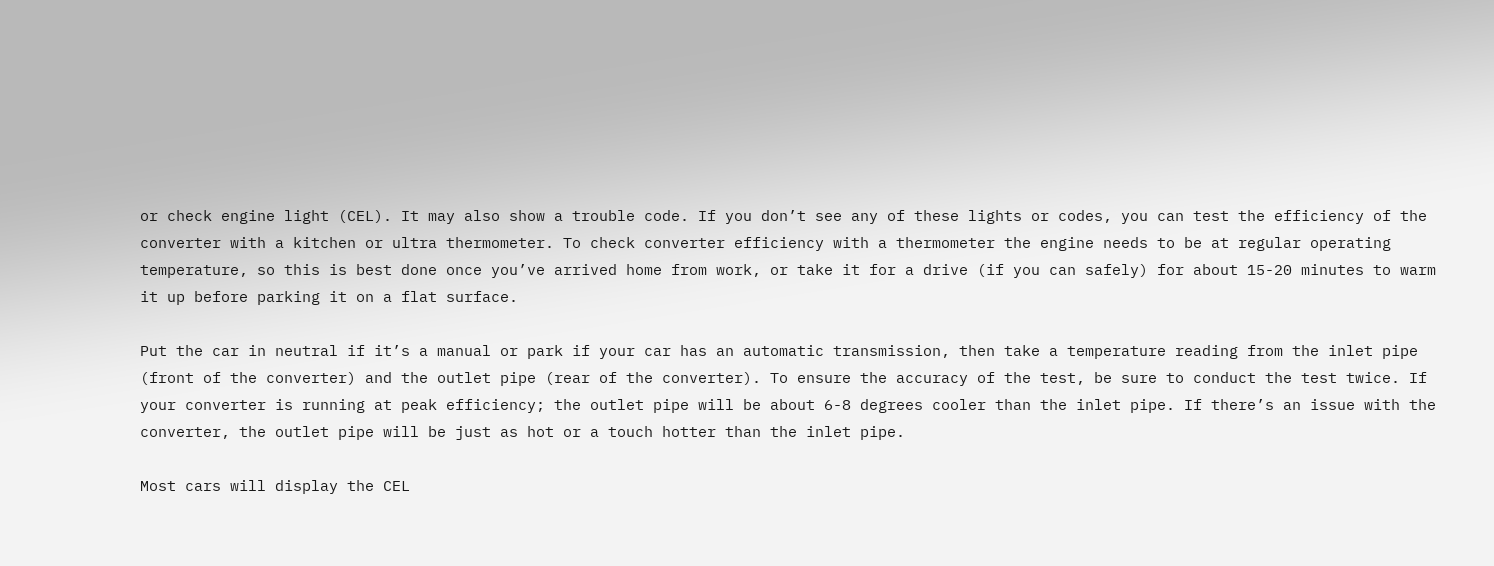or check engine light (CEL). It may also show a trouble code. If you don’t see any of these lights or codes, you can test the efficiency of the converter with a kitchen or ultra thermometer. To check converter efficiency with a thermometer the engine needs to be at regular operating temperature, so this is best done once you’ve arrived home from work, or take it for a drive (if you can safely) for about 15-20 minutes to warm it up before parking it on a flat surface.

Put the car in neutral if it’s a manual or park if your car has an automatic transmission, then take a temperature reading from the inlet pipe (front of the converter) and the outlet pipe (rear of the converter). To ensure the accuracy of the test, be sure to conduct the test twice. If your converter is running at peak efficiency; the outlet pipe will be about 6-8 degrees cooler than the inlet pipe. If there’s an issue with the converter, the outlet pipe will be just as hot or a touch hotter than the inlet pipe.

Most cars will display the CEL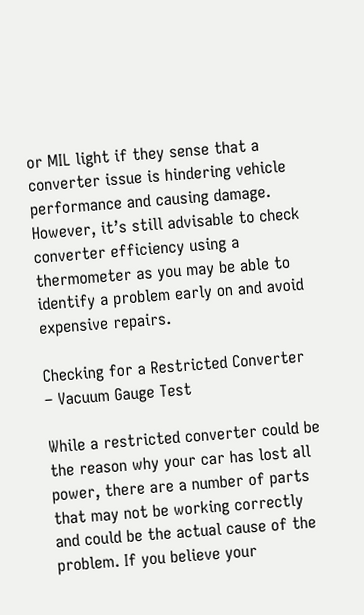or MIL light if they sense that a converter issue is hindering vehicle performance and causing damage. However, it’s still advisable to check converter efficiency using a thermometer as you may be able to identify a problem early on and avoid expensive repairs.

Checking for a Restricted Converter – Vacuum Gauge Test

While a restricted converter could be the reason why your car has lost all power, there are a number of parts that may not be working correctly and could be the actual cause of the problem. If you believe your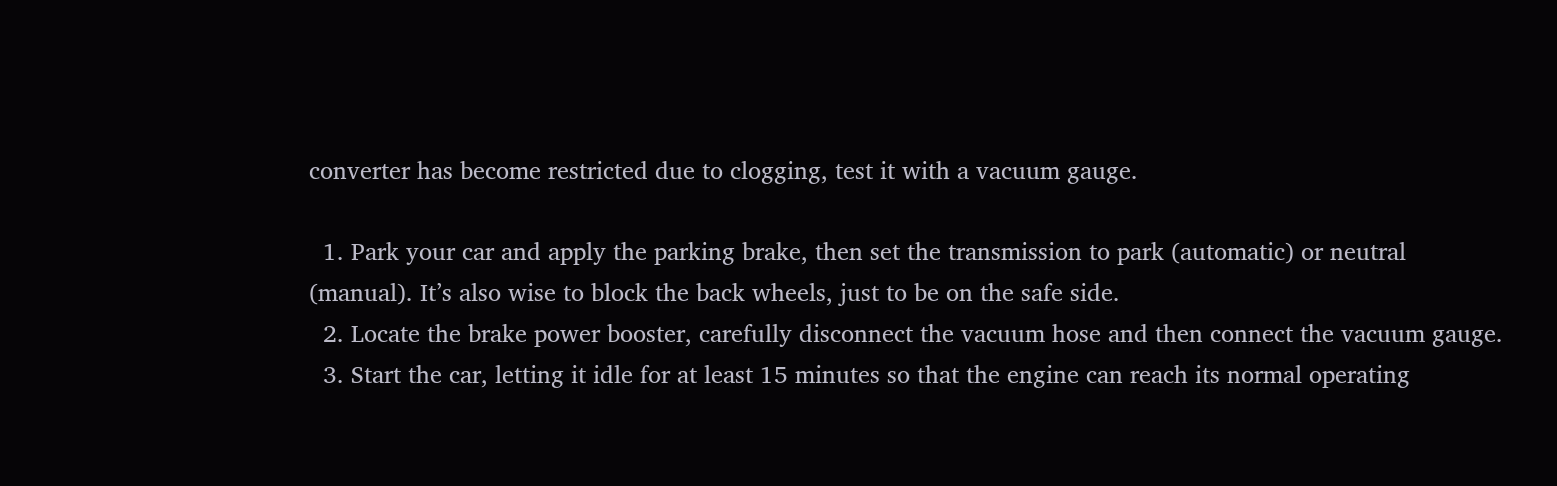converter has become restricted due to clogging, test it with a vacuum gauge.

  1. Park your car and apply the parking brake, then set the transmission to park (automatic) or neutral (manual). It’s also wise to block the back wheels, just to be on the safe side.
  2. Locate the brake power booster, carefully disconnect the vacuum hose and then connect the vacuum gauge.
  3. Start the car, letting it idle for at least 15 minutes so that the engine can reach its normal operating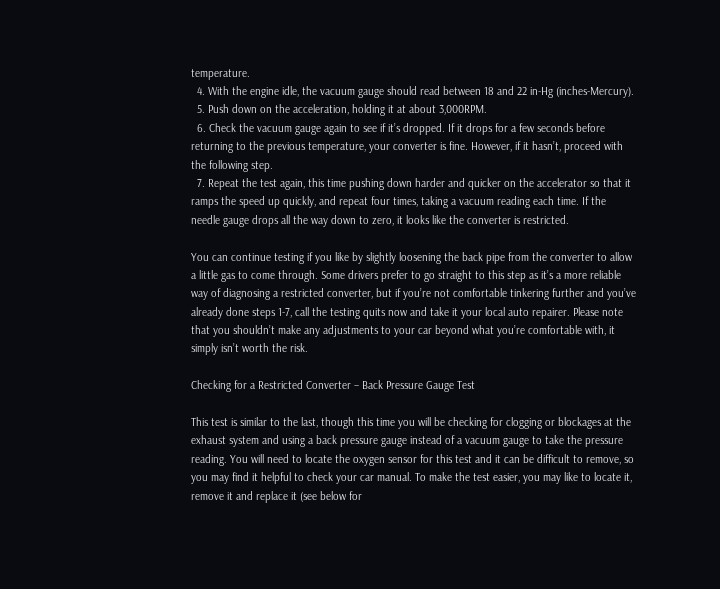temperature.
  4. With the engine idle, the vacuum gauge should read between 18 and 22 in-Hg (inches-Mercury).
  5. Push down on the acceleration, holding it at about 3,000RPM.
  6. Check the vacuum gauge again to see if it’s dropped. If it drops for a few seconds before returning to the previous temperature, your converter is fine. However, if it hasn’t, proceed with the following step.
  7. Repeat the test again, this time pushing down harder and quicker on the accelerator so that it ramps the speed up quickly, and repeat four times, taking a vacuum reading each time. If the needle gauge drops all the way down to zero, it looks like the converter is restricted.

You can continue testing if you like by slightly loosening the back pipe from the converter to allow a little gas to come through. Some drivers prefer to go straight to this step as it’s a more reliable way of diagnosing a restricted converter, but if you’re not comfortable tinkering further and you’ve already done steps 1-7, call the testing quits now and take it your local auto repairer. Please note that you shouldn’t make any adjustments to your car beyond what you’re comfortable with, it simply isn’t worth the risk.

Checking for a Restricted Converter – Back Pressure Gauge Test

This test is similar to the last, though this time you will be checking for clogging or blockages at the exhaust system and using a back pressure gauge instead of a vacuum gauge to take the pressure reading. You will need to locate the oxygen sensor for this test and it can be difficult to remove, so you may find it helpful to check your car manual. To make the test easier, you may like to locate it, remove it and replace it (see below for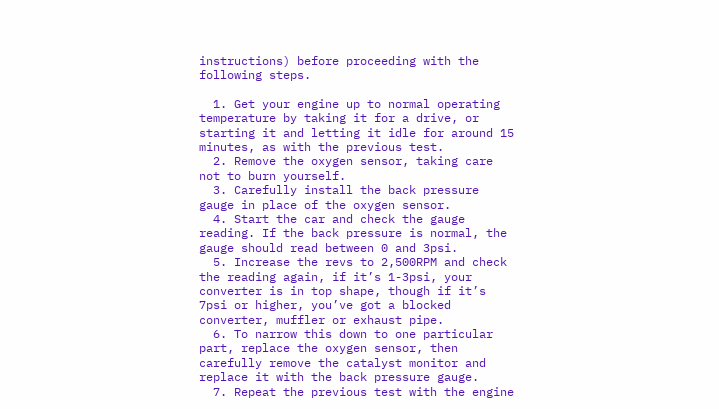instructions) before proceeding with the following steps.

  1. Get your engine up to normal operating temperature by taking it for a drive, or starting it and letting it idle for around 15 minutes, as with the previous test.
  2. Remove the oxygen sensor, taking care not to burn yourself.
  3. Carefully install the back pressure gauge in place of the oxygen sensor.
  4. Start the car and check the gauge reading. If the back pressure is normal, the gauge should read between 0 and 3psi.
  5. Increase the revs to 2,500RPM and check the reading again, if it’s 1-3psi, your converter is in top shape, though if it’s 7psi or higher, you’ve got a blocked converter, muffler or exhaust pipe.
  6. To narrow this down to one particular part, replace the oxygen sensor, then carefully remove the catalyst monitor and replace it with the back pressure gauge.
  7. Repeat the previous test with the engine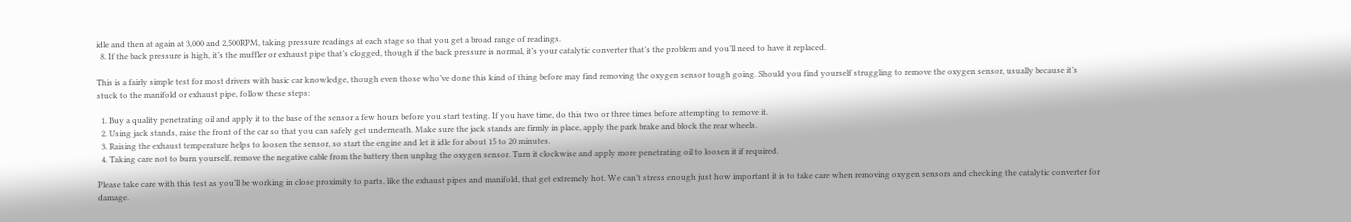idle and then at again at 3,000 and 2,500RPM, taking pressure readings at each stage so that you get a broad range of readings.
  8. If the back pressure is high, it’s the muffler or exhaust pipe that’s clogged, though if the back pressure is normal, it’s your catalytic converter that’s the problem and you’ll need to have it replaced.

This is a fairly simple test for most drivers with basic car knowledge, though even those who’ve done this kind of thing before may find removing the oxygen sensor tough going. Should you find yourself struggling to remove the oxygen sensor, usually because it’s stuck to the manifold or exhaust pipe, follow these steps:

  1. Buy a quality penetrating oil and apply it to the base of the sensor a few hours before you start testing. If you have time, do this two or three times before attempting to remove it.
  2. Using jack stands, raise the front of the car so that you can safely get underneath. Make sure the jack stands are firmly in place, apply the park brake and block the rear wheels.
  3. Raising the exhaust temperature helps to loosen the sensor, so start the engine and let it idle for about 15 to 20 minutes.
  4. Taking care not to burn yourself, remove the negative cable from the battery then unplug the oxygen sensor. Turn it clockwise and apply more penetrating oil to loosen it if required.

Please take care with this test as you’ll be working in close proximity to parts, like the exhaust pipes and manifold, that get extremely hot. We can’t stress enough just how important it is to take care when removing oxygen sensors and checking the catalytic converter for damage.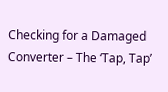Checking for a Damaged Converter – The ‘Tap, Tap’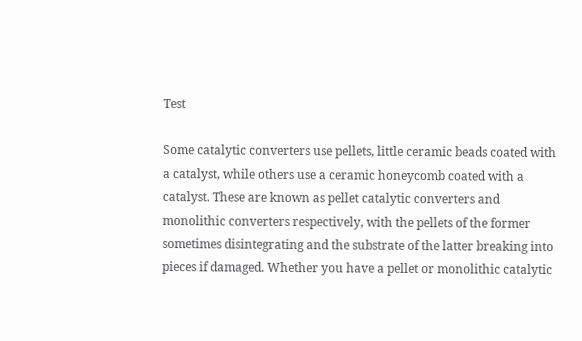Test

Some catalytic converters use pellets, little ceramic beads coated with a catalyst, while others use a ceramic honeycomb coated with a catalyst. These are known as pellet catalytic converters and monolithic converters respectively, with the pellets of the former sometimes disintegrating and the substrate of the latter breaking into pieces if damaged. Whether you have a pellet or monolithic catalytic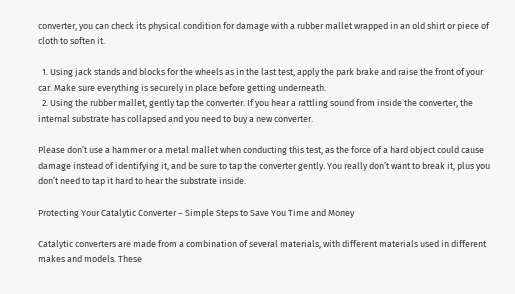converter, you can check its physical condition for damage with a rubber mallet wrapped in an old shirt or piece of cloth to soften it.

  1. Using jack stands and blocks for the wheels as in the last test, apply the park brake and raise the front of your car. Make sure everything is securely in place before getting underneath.
  2. Using the rubber mallet, gently tap the converter. If you hear a rattling sound from inside the converter, the internal substrate has collapsed and you need to buy a new converter.

Please don’t use a hammer or a metal mallet when conducting this test, as the force of a hard object could cause damage instead of identifying it, and be sure to tap the converter gently. You really don’t want to break it, plus you don’t need to tap it hard to hear the substrate inside.

Protecting Your Catalytic Converter – Simple Steps to Save You Time and Money

Catalytic converters are made from a combination of several materials, with different materials used in different makes and models. These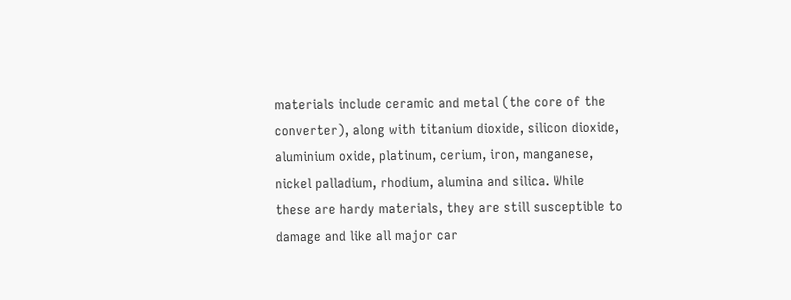materials include ceramic and metal (the core of the converter), along with titanium dioxide, silicon dioxide, aluminium oxide, platinum, cerium, iron, manganese, nickel palladium, rhodium, alumina and silica. While these are hardy materials, they are still susceptible to damage and like all major car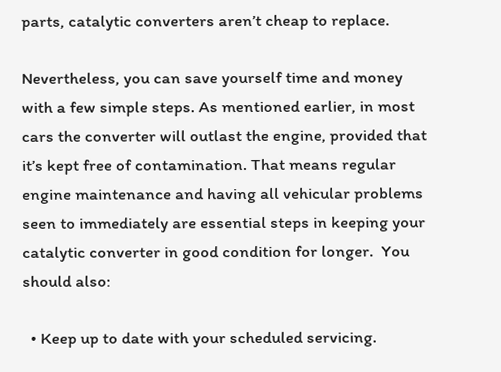parts, catalytic converters aren’t cheap to replace.

Nevertheless, you can save yourself time and money with a few simple steps. As mentioned earlier, in most cars the converter will outlast the engine, provided that it’s kept free of contamination. That means regular engine maintenance and having all vehicular problems seen to immediately are essential steps in keeping your catalytic converter in good condition for longer.  You should also:

  • Keep up to date with your scheduled servicing.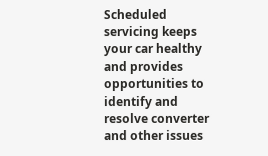Scheduled servicing keeps your car healthy and provides opportunities to identify and resolve converter and other issues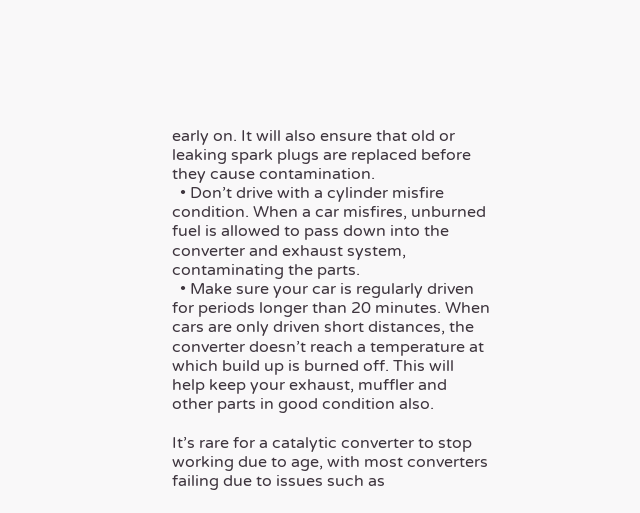early on. It will also ensure that old or leaking spark plugs are replaced before they cause contamination.
  • Don’t drive with a cylinder misfire condition. When a car misfires, unburned fuel is allowed to pass down into the converter and exhaust system, contaminating the parts.
  • Make sure your car is regularly driven for periods longer than 20 minutes. When cars are only driven short distances, the converter doesn’t reach a temperature at which build up is burned off. This will help keep your exhaust, muffler and other parts in good condition also.

It’s rare for a catalytic converter to stop working due to age, with most converters failing due to issues such as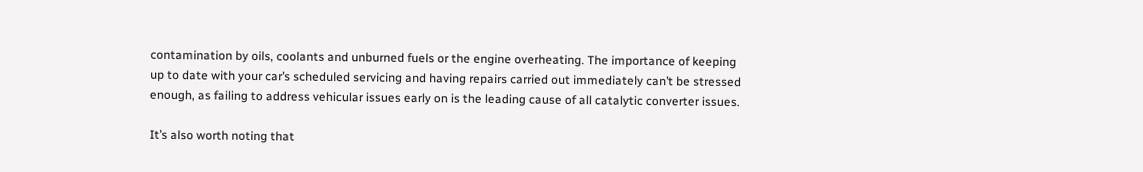contamination by oils, coolants and unburned fuels or the engine overheating. The importance of keeping up to date with your car’s scheduled servicing and having repairs carried out immediately can’t be stressed enough, as failing to address vehicular issues early on is the leading cause of all catalytic converter issues.

It’s also worth noting that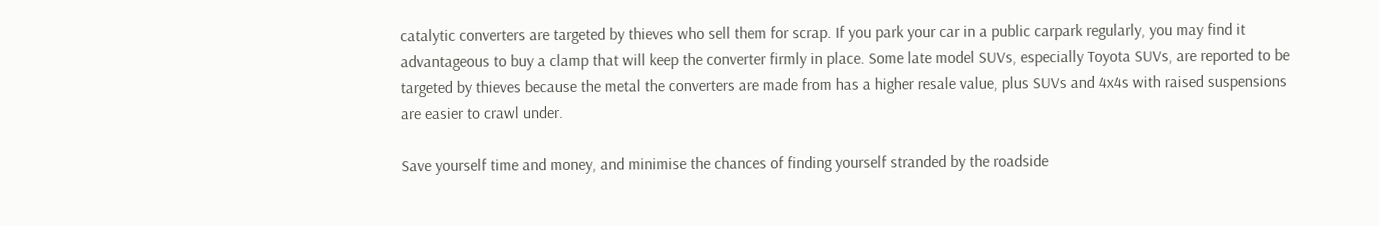catalytic converters are targeted by thieves who sell them for scrap. If you park your car in a public carpark regularly, you may find it advantageous to buy a clamp that will keep the converter firmly in place. Some late model SUVs, especially Toyota SUVs, are reported to be targeted by thieves because the metal the converters are made from has a higher resale value, plus SUVs and 4x4s with raised suspensions are easier to crawl under.

Save yourself time and money, and minimise the chances of finding yourself stranded by the roadside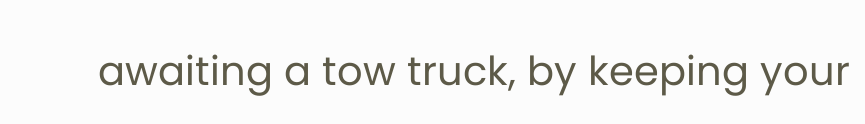awaiting a tow truck, by keeping your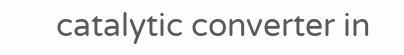catalytic converter in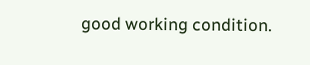good working condition.